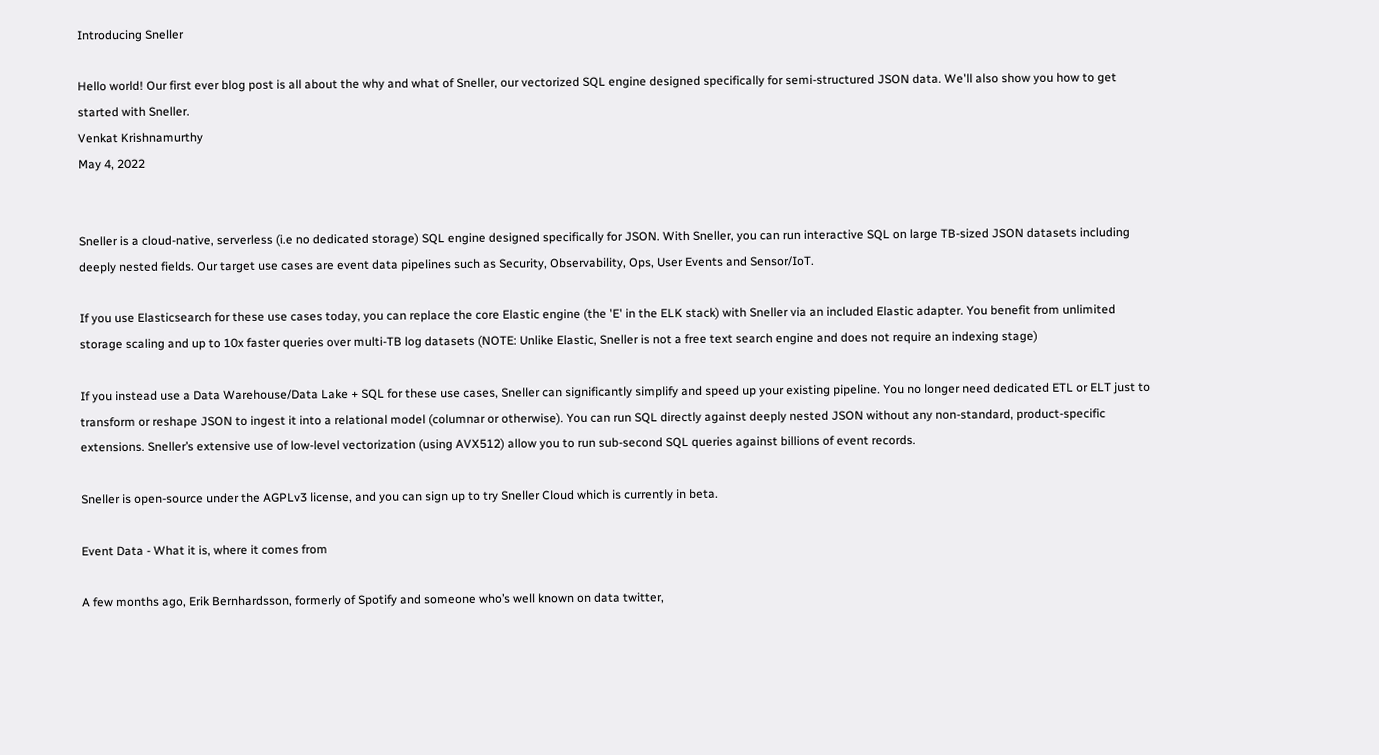Introducing Sneller

Hello world! Our first ever blog post is all about the why and what of Sneller, our vectorized SQL engine designed specifically for semi-structured JSON data. We'll also show you how to get started with Sneller.
Venkat Krishnamurthy
May 4, 2022


Sneller is a cloud-native, serverless (i.e no dedicated storage) SQL engine designed specifically for JSON. With Sneller, you can run interactive SQL on large TB-sized JSON datasets including deeply nested fields. Our target use cases are event data pipelines such as Security, Observability, Ops, User Events and Sensor/IoT.

If you use Elasticsearch for these use cases today, you can replace the core Elastic engine (the 'E' in the ELK stack) with Sneller via an included Elastic adapter. You benefit from unlimited storage scaling and up to 10x faster queries over multi-TB log datasets (NOTE: Unlike Elastic, Sneller is not a free text search engine and does not require an indexing stage)

If you instead use a Data Warehouse/Data Lake + SQL for these use cases, Sneller can significantly simplify and speed up your existing pipeline. You no longer need dedicated ETL or ELT just to transform or reshape JSON to ingest it into a relational model (columnar or otherwise). You can run SQL directly against deeply nested JSON without any non-standard, product-specific extensions. Sneller’s extensive use of low-level vectorization (using AVX512) allow you to run sub-second SQL queries against billions of event records.

Sneller is open-source under the AGPLv3 license, and you can sign up to try Sneller Cloud which is currently in beta.

Event Data - What it is, where it comes from

A few months ago, Erik Bernhardsson, formerly of Spotify and someone who’s well known on data twitter,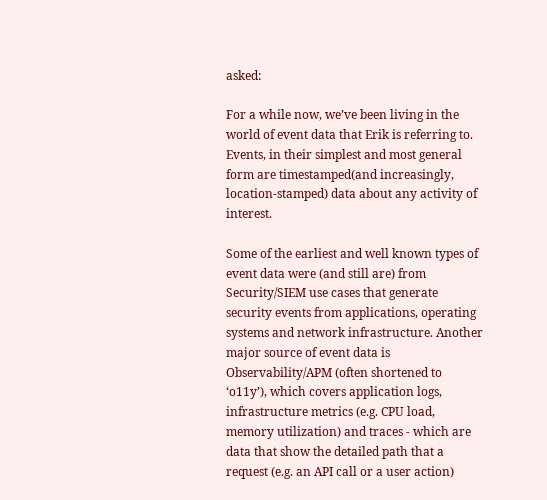asked:

For a while now, we’ve been living in the world of event data that Erik is referring to. Events, in their simplest and most general form are timestamped(and increasingly, location-stamped) data about any activity of interest.

Some of the earliest and well known types of event data were (and still are) from Security/SIEM use cases that generate security events from applications, operating systems and network infrastructure. Another major source of event data is Observability/APM (often shortened to ‘o11y’), which covers application logs, infrastructure metrics (e.g. CPU load, memory utilization) and traces - which are data that show the detailed path that a request (e.g. an API call or a user action)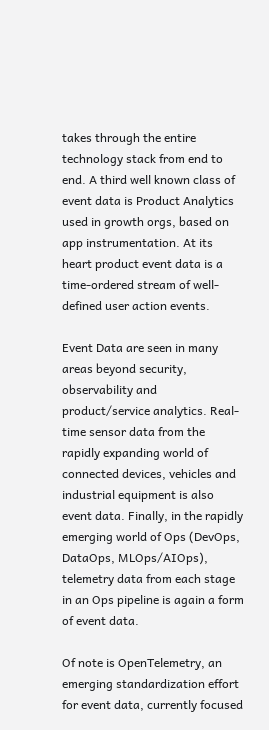takes through the entire technology stack from end to end. A third well known class of event data is Product Analytics used in growth orgs, based on app instrumentation. At its heart product event data is a time-ordered stream of well-defined user action events.

Event Data are seen in many areas beyond security, observability and product/service analytics. Real-time sensor data from the rapidly expanding world of connected devices, vehicles and industrial equipment is also event data. Finally, in the rapidly emerging world of Ops (DevOps, DataOps, MLOps/AIOps), telemetry data from each stage in an Ops pipeline is again a form of event data.

Of note is OpenTelemetry, an emerging standardization effort for event data, currently focused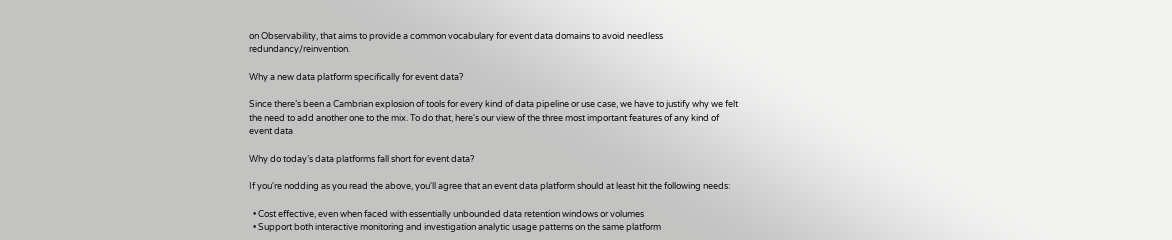on Observability, that aims to provide a common vocabulary for event data domains to avoid needless redundancy/reinvention.

Why a new data platform specifically for event data?

Since there’s been a Cambrian explosion of tools for every kind of data pipeline or use case, we have to justify why we felt the need to add another one to the mix. To do that, here's our view of the three most important features of any kind of event data

Why do today’s data platforms fall short for event data?

If you're nodding as you read the above, you'll agree that an event data platform should at least hit the following needs:

  • Cost effective, even when faced with essentially unbounded data retention windows or volumes
  • Support both interactive monitoring and investigation analytic usage patterns on the same platform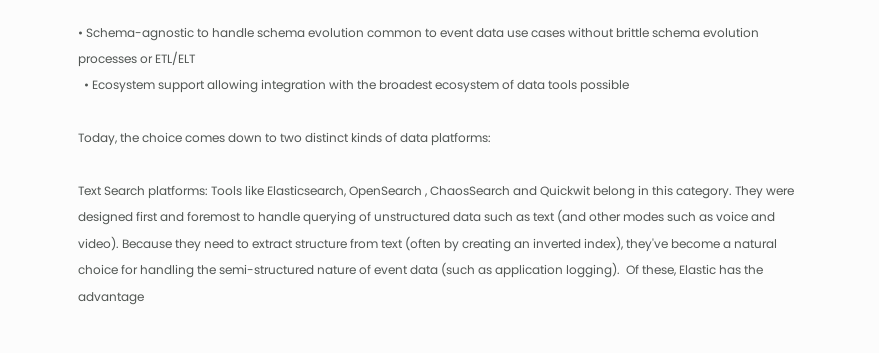• Schema-agnostic to handle schema evolution common to event data use cases without brittle schema evolution processes or ETL/ELT
  • Ecosystem support allowing integration with the broadest ecosystem of data tools possible

Today, the choice comes down to two distinct kinds of data platforms:

Text Search platforms: Tools like Elasticsearch, OpenSearch , ChaosSearch and Quickwit belong in this category. They were designed first and foremost to handle querying of unstructured data such as text (and other modes such as voice and video). Because they need to extract structure from text (often by creating an inverted index), they've become a natural choice for handling the semi-structured nature of event data (such as application logging).  Of these, Elastic has the advantage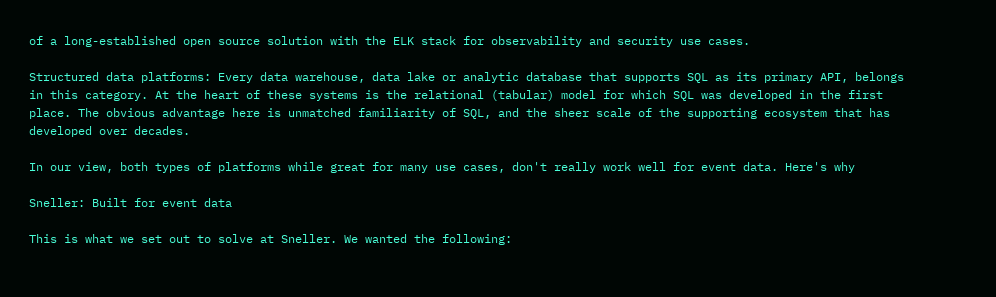of a long-established open source solution with the ELK stack for observability and security use cases.

Structured data platforms: Every data warehouse, data lake or analytic database that supports SQL as its primary API, belongs in this category. At the heart of these systems is the relational (tabular) model for which SQL was developed in the first place. The obvious advantage here is unmatched familiarity of SQL, and the sheer scale of the supporting ecosystem that has developed over decades.

In our view, both types of platforms while great for many use cases, don't really work well for event data. Here's why

Sneller: Built for event data

This is what we set out to solve at Sneller. We wanted the following: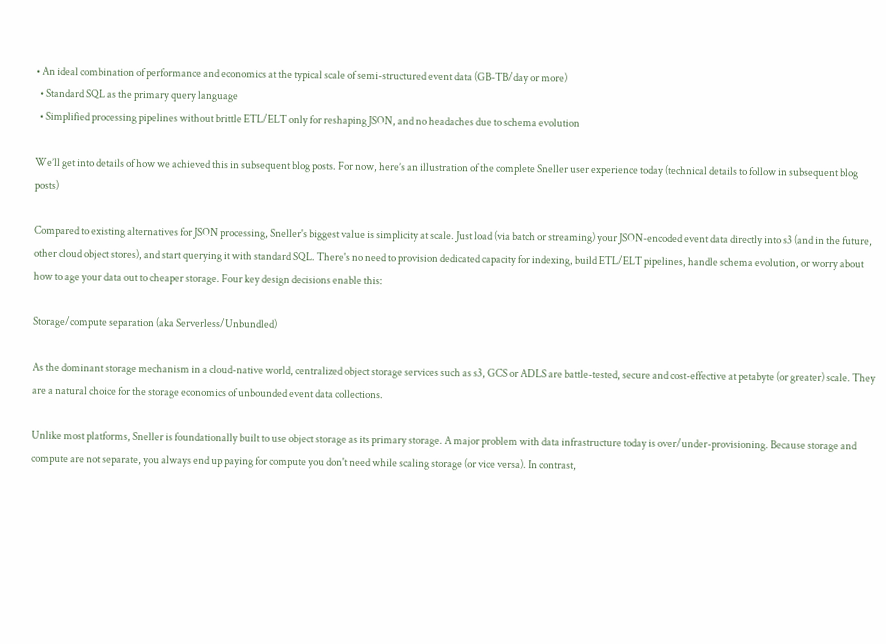• An ideal combination of performance and economics at the typical scale of semi-structured event data (GB-TB/day or more)
  • Standard SQL as the primary query language
  • Simplified processing pipelines without brittle ETL/ELT only for reshaping JSON, and no headaches due to schema evolution

We’ll get into details of how we achieved this in subsequent blog posts. For now, here’s an illustration of the complete Sneller user experience today (technical details to follow in subsequent blog posts)

Compared to existing alternatives for JSON processing, Sneller's biggest value is simplicity at scale. Just load (via batch or streaming) your JSON-encoded event data directly into s3 (and in the future, other cloud object stores), and start querying it with standard SQL. There's no need to provision dedicated capacity for indexing, build ETL/ELT pipelines, handle schema evolution, or worry about how to age your data out to cheaper storage. Four key design decisions enable this:

Storage/compute separation (aka Serverless/Unbundled)

As the dominant storage mechanism in a cloud-native world, centralized object storage services such as s3, GCS or ADLS are battle-tested, secure and cost-effective at petabyte (or greater) scale. They are a natural choice for the storage economics of unbounded event data collections.

Unlike most platforms, Sneller is foundationally built to use object storage as its primary storage. A major problem with data infrastructure today is over/under-provisioning. Because storage and compute are not separate, you always end up paying for compute you don't need while scaling storage (or vice versa). In contrast,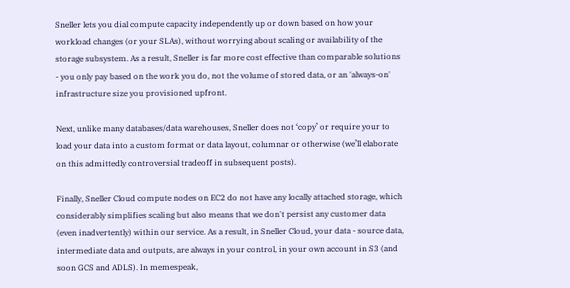Sneller lets you dial compute capacity independently up or down based on how your workload changes (or your SLAs), without worrying about scaling or availability of the storage subsystem. As a result, Sneller is far more cost effective than comparable solutions - you only pay based on the work you do, not the volume of stored data, or an 'always-on' infrastructure size you provisioned upfront.

Next, unlike many databases/data warehouses, Sneller does not ‘copy’ or require your to load your data into a custom format or data layout, columnar or otherwise (we’ll elaborate on this admittedly controversial tradeoff in subsequent posts).

Finally, Sneller Cloud compute nodes on EC2 do not have any locally attached storage, which considerably simplifies scaling but also means that we don't persist any customer data (even inadvertently) within our service. As a result, in Sneller Cloud, your data - source data, intermediate data and outputs, are always in your control, in your own account in S3 (and soon GCS and ADLS). In memespeak,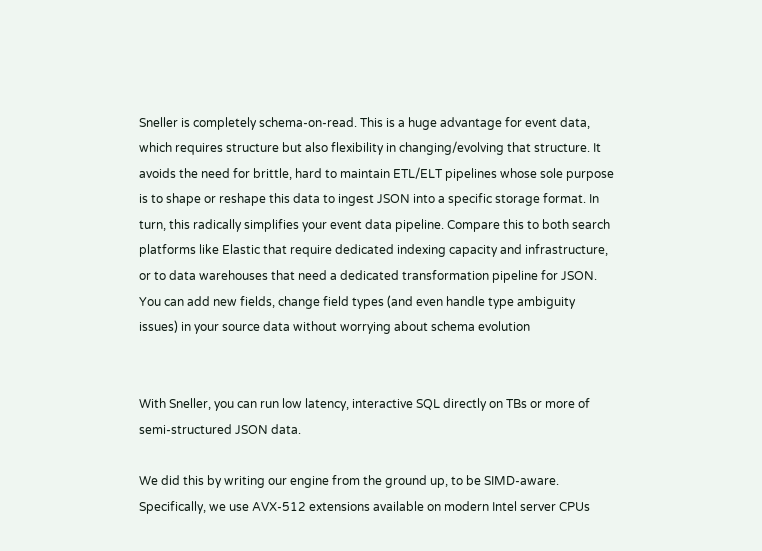Sneller is completely schema-on-read. This is a huge advantage for event data, which requires structure but also flexibility in changing/evolving that structure. It avoids the need for brittle, hard to maintain ETL/ELT pipelines whose sole purpose is to shape or reshape this data to ingest JSON into a specific storage format. In turn, this radically simplifies your event data pipeline. Compare this to both search platforms like Elastic that require dedicated indexing capacity and infrastructure, or to data warehouses that need a dedicated transformation pipeline for JSON. You can add new fields, change field types (and even handle type ambiguity issues) in your source data without worrying about schema evolution


With Sneller, you can run low latency, interactive SQL directly on TBs or more of semi-structured JSON data.

We did this by writing our engine from the ground up, to be SIMD-aware. Specifically, we use AVX-512 extensions available on modern Intel server CPUs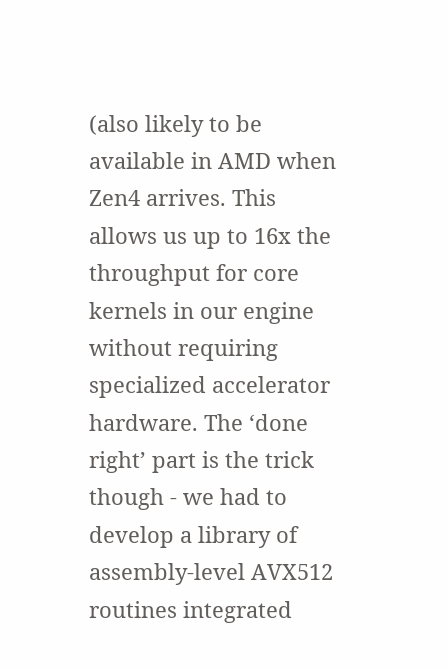(also likely to be available in AMD when Zen4 arrives. This allows us up to 16x the throughput for core kernels in our engine without requiring specialized accelerator hardware. The ‘done right’ part is the trick though - we had to develop a library of assembly-level AVX512 routines integrated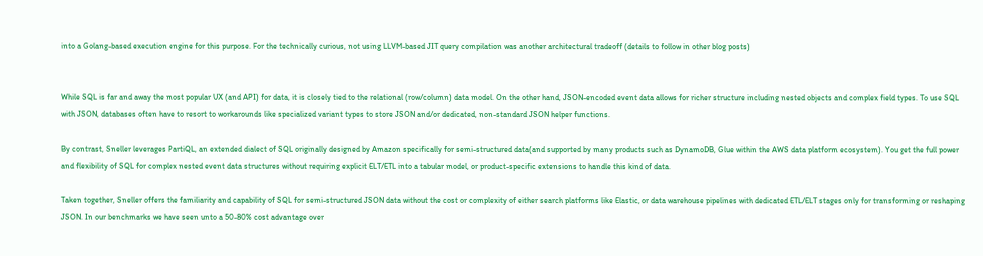into a Golang-based execution engine for this purpose. For the technically curious, not using LLVM-based JIT query compilation was another architectural tradeoff (details to follow in other blog posts)


While SQL is far and away the most popular UX (and API) for data, it is closely tied to the relational (row/column) data model. On the other hand, JSON-encoded event data allows for richer structure including nested objects and complex field types. To use SQL with JSON, databases often have to resort to workarounds like specialized variant types to store JSON and/or dedicated, non-standard JSON helper functions.

By contrast, Sneller leverages PartiQL, an extended dialect of SQL originally designed by Amazon specifically for semi-structured data(and supported by many products such as DynamoDB, Glue within the AWS data platform ecosystem). You get the full power and flexibility of SQL for complex nested event data structures without requiring explicit ELT/ETL into a tabular model, or product-specific extensions to handle this kind of data.

Taken together, Sneller offers the familiarity and capability of SQL for semi-structured JSON data without the cost or complexity of either search platforms like Elastic, or data warehouse pipelines with dedicated ETL/ELT stages only for transforming or reshaping JSON. In our benchmarks we have seen unto a 50-80% cost advantage over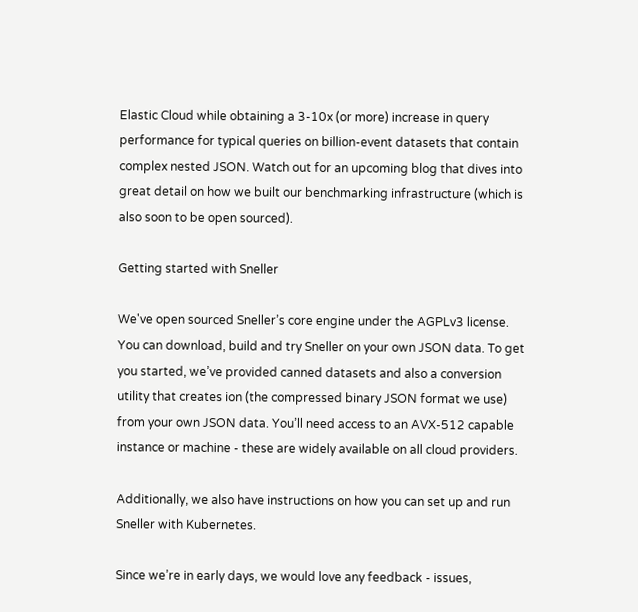Elastic Cloud while obtaining a 3-10x (or more) increase in query performance for typical queries on billion-event datasets that contain complex nested JSON. Watch out for an upcoming blog that dives into great detail on how we built our benchmarking infrastructure (which is also soon to be open sourced).

Getting started with Sneller

We've open sourced Sneller’s core engine under the AGPLv3 license. You can download, build and try Sneller on your own JSON data. To get you started, we’ve provided canned datasets and also a conversion utility that creates ion (the compressed binary JSON format we use) from your own JSON data. You’ll need access to an AVX-512 capable instance or machine - these are widely available on all cloud providers.

Additionally, we also have instructions on how you can set up and run Sneller with Kubernetes.

Since we’re in early days, we would love any feedback - issues,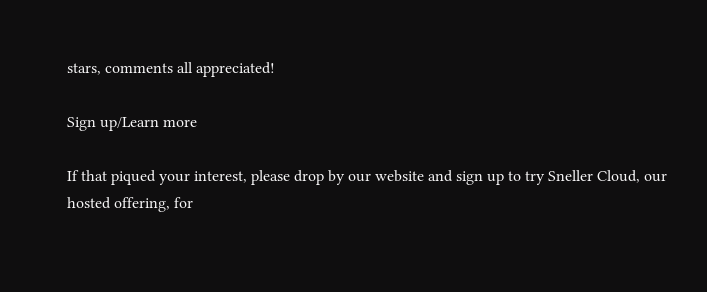stars, comments all appreciated!

Sign up/Learn more

If that piqued your interest, please drop by our website and sign up to try Sneller Cloud, our hosted offering, for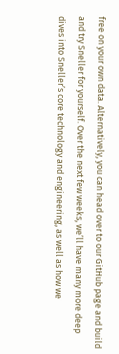free on your own data. Alternatively, you can head over to our GitHub page and build and try Sneller for yourself. Over the next few weeks, we’ll have many more deep dives into Sneller’s core technology and engineering, as well as how we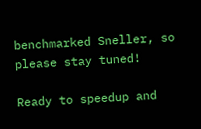benchmarked Sneller, so please stay tuned!

Ready to speedup and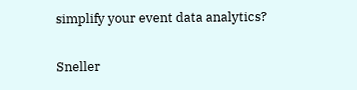simplify your event data analytics?

Sneller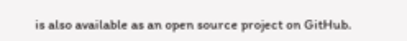is also available as an open source project on GitHub.